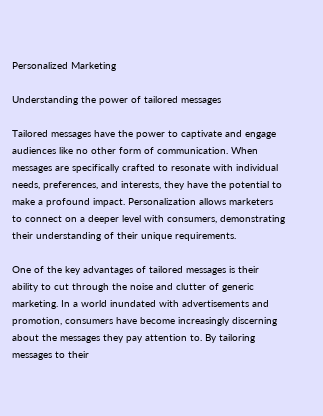Personalized Marketing

Understanding the power of tailored messages

Tailored messages have the power to captivate and engage audiences like no other form of communication. When messages are specifically crafted to resonate with individual needs, preferences, and interests, they have the potential to make a profound impact. Personalization allows marketers to connect on a deeper level with consumers, demonstrating their understanding of their unique requirements.

One of the key advantages of tailored messages is their ability to cut through the noise and clutter of generic marketing. In a world inundated with advertisements and promotion, consumers have become increasingly discerning about the messages they pay attention to. By tailoring messages to their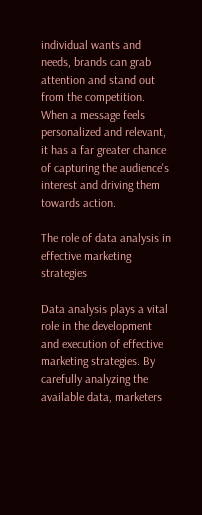individual wants and needs, brands can grab attention and stand out from the competition. When a message feels personalized and relevant, it has a far greater chance of capturing the audience's interest and driving them towards action.

The role of data analysis in effective marketing strategies

Data analysis plays a vital role in the development and execution of effective marketing strategies. By carefully analyzing the available data, marketers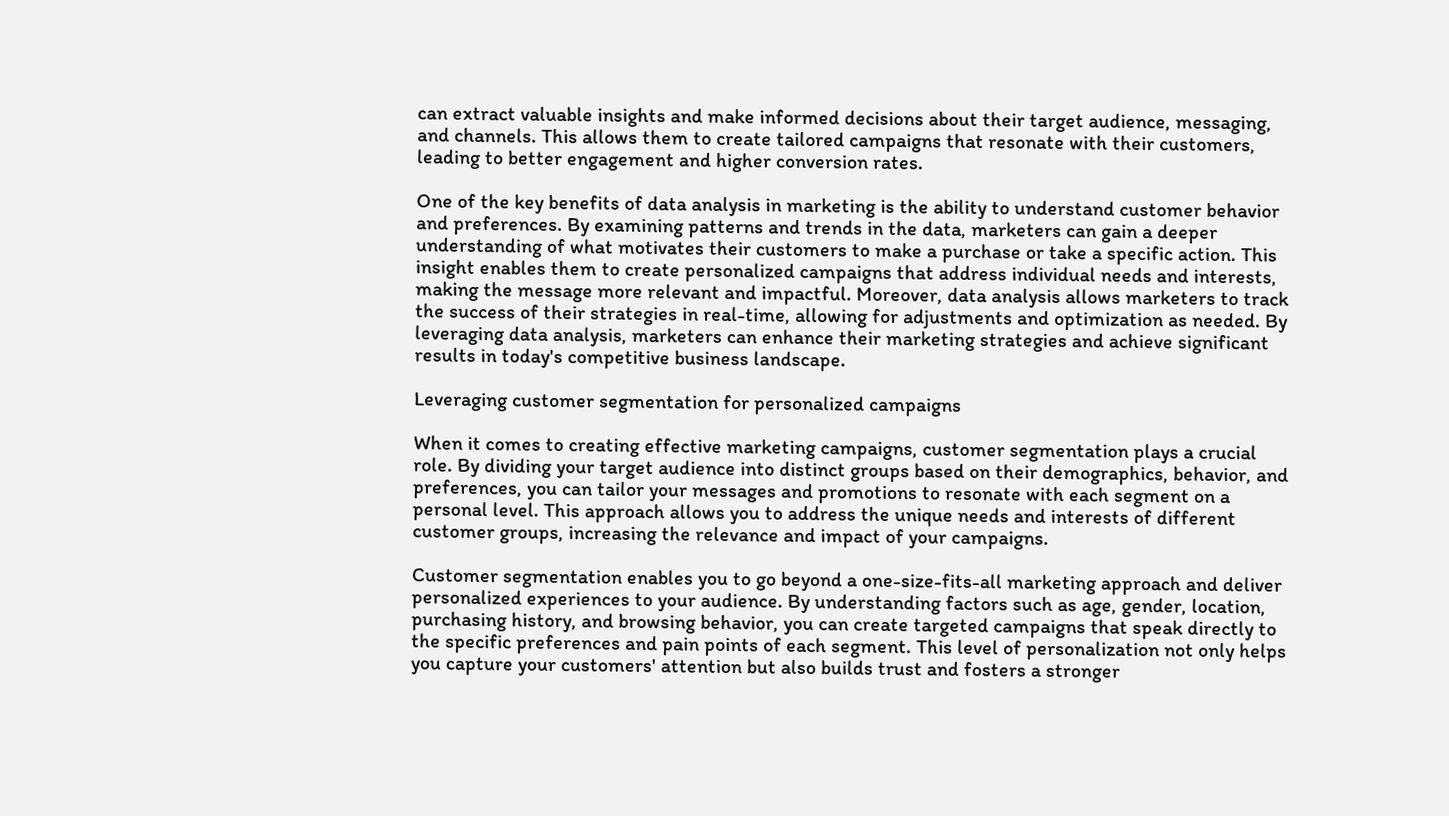can extract valuable insights and make informed decisions about their target audience, messaging, and channels. This allows them to create tailored campaigns that resonate with their customers, leading to better engagement and higher conversion rates.

One of the key benefits of data analysis in marketing is the ability to understand customer behavior and preferences. By examining patterns and trends in the data, marketers can gain a deeper understanding of what motivates their customers to make a purchase or take a specific action. This insight enables them to create personalized campaigns that address individual needs and interests, making the message more relevant and impactful. Moreover, data analysis allows marketers to track the success of their strategies in real-time, allowing for adjustments and optimization as needed. By leveraging data analysis, marketers can enhance their marketing strategies and achieve significant results in today's competitive business landscape.

Leveraging customer segmentation for personalized campaigns

When it comes to creating effective marketing campaigns, customer segmentation plays a crucial role. By dividing your target audience into distinct groups based on their demographics, behavior, and preferences, you can tailor your messages and promotions to resonate with each segment on a personal level. This approach allows you to address the unique needs and interests of different customer groups, increasing the relevance and impact of your campaigns.

Customer segmentation enables you to go beyond a one-size-fits-all marketing approach and deliver personalized experiences to your audience. By understanding factors such as age, gender, location, purchasing history, and browsing behavior, you can create targeted campaigns that speak directly to the specific preferences and pain points of each segment. This level of personalization not only helps you capture your customers' attention but also builds trust and fosters a stronger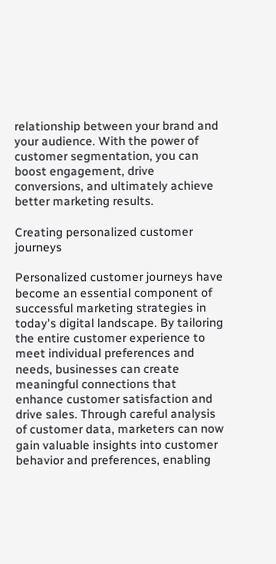relationship between your brand and your audience. With the power of customer segmentation, you can boost engagement, drive conversions, and ultimately achieve better marketing results.

Creating personalized customer journeys

Personalized customer journeys have become an essential component of successful marketing strategies in today's digital landscape. By tailoring the entire customer experience to meet individual preferences and needs, businesses can create meaningful connections that enhance customer satisfaction and drive sales. Through careful analysis of customer data, marketers can now gain valuable insights into customer behavior and preferences, enabling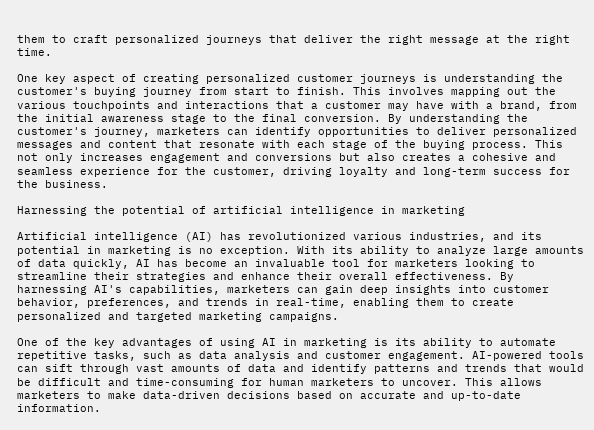them to craft personalized journeys that deliver the right message at the right time.

One key aspect of creating personalized customer journeys is understanding the customer's buying journey from start to finish. This involves mapping out the various touchpoints and interactions that a customer may have with a brand, from the initial awareness stage to the final conversion. By understanding the customer's journey, marketers can identify opportunities to deliver personalized messages and content that resonate with each stage of the buying process. This not only increases engagement and conversions but also creates a cohesive and seamless experience for the customer, driving loyalty and long-term success for the business.

Harnessing the potential of artificial intelligence in marketing

Artificial intelligence (AI) has revolutionized various industries, and its potential in marketing is no exception. With its ability to analyze large amounts of data quickly, AI has become an invaluable tool for marketers looking to streamline their strategies and enhance their overall effectiveness. By harnessing AI's capabilities, marketers can gain deep insights into customer behavior, preferences, and trends in real-time, enabling them to create personalized and targeted marketing campaigns.

One of the key advantages of using AI in marketing is its ability to automate repetitive tasks, such as data analysis and customer engagement. AI-powered tools can sift through vast amounts of data and identify patterns and trends that would be difficult and time-consuming for human marketers to uncover. This allows marketers to make data-driven decisions based on accurate and up-to-date information.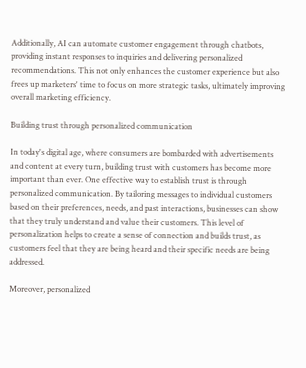Additionally, AI can automate customer engagement through chatbots, providing instant responses to inquiries and delivering personalized recommendations. This not only enhances the customer experience but also frees up marketers' time to focus on more strategic tasks, ultimately improving overall marketing efficiency.

Building trust through personalized communication

In today's digital age, where consumers are bombarded with advertisements and content at every turn, building trust with customers has become more important than ever. One effective way to establish trust is through personalized communication. By tailoring messages to individual customers based on their preferences, needs, and past interactions, businesses can show that they truly understand and value their customers. This level of personalization helps to create a sense of connection and builds trust, as customers feel that they are being heard and their specific needs are being addressed.

Moreover, personalized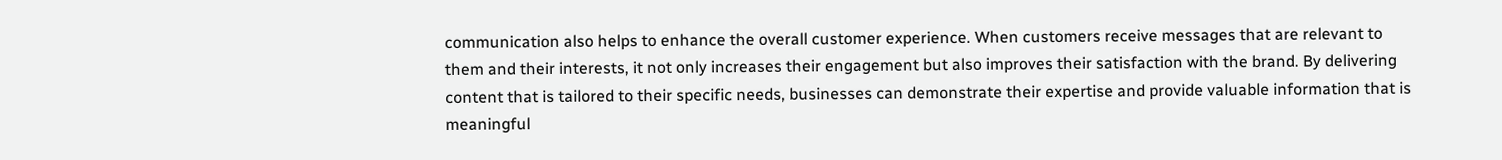communication also helps to enhance the overall customer experience. When customers receive messages that are relevant to them and their interests, it not only increases their engagement but also improves their satisfaction with the brand. By delivering content that is tailored to their specific needs, businesses can demonstrate their expertise and provide valuable information that is meaningful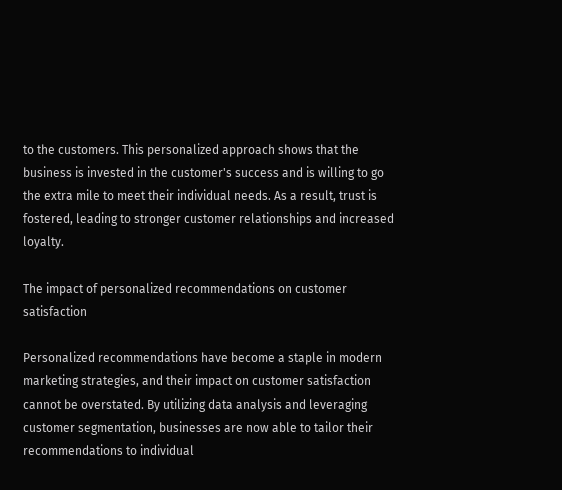to the customers. This personalized approach shows that the business is invested in the customer's success and is willing to go the extra mile to meet their individual needs. As a result, trust is fostered, leading to stronger customer relationships and increased loyalty.

The impact of personalized recommendations on customer satisfaction

Personalized recommendations have become a staple in modern marketing strategies, and their impact on customer satisfaction cannot be overstated. By utilizing data analysis and leveraging customer segmentation, businesses are now able to tailor their recommendations to individual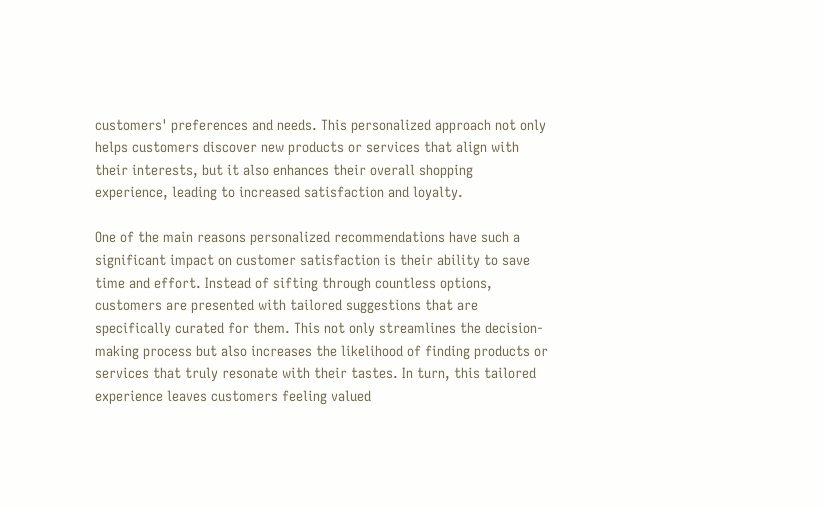customers' preferences and needs. This personalized approach not only helps customers discover new products or services that align with their interests, but it also enhances their overall shopping experience, leading to increased satisfaction and loyalty.

One of the main reasons personalized recommendations have such a significant impact on customer satisfaction is their ability to save time and effort. Instead of sifting through countless options, customers are presented with tailored suggestions that are specifically curated for them. This not only streamlines the decision-making process but also increases the likelihood of finding products or services that truly resonate with their tastes. In turn, this tailored experience leaves customers feeling valued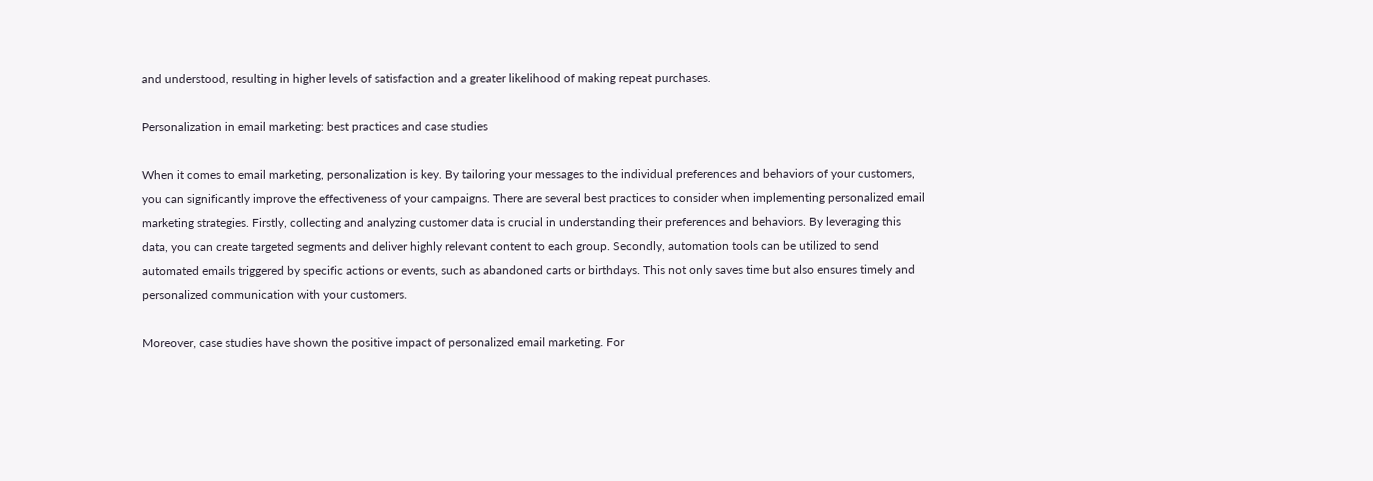and understood, resulting in higher levels of satisfaction and a greater likelihood of making repeat purchases.

Personalization in email marketing: best practices and case studies

When it comes to email marketing, personalization is key. By tailoring your messages to the individual preferences and behaviors of your customers, you can significantly improve the effectiveness of your campaigns. There are several best practices to consider when implementing personalized email marketing strategies. Firstly, collecting and analyzing customer data is crucial in understanding their preferences and behaviors. By leveraging this data, you can create targeted segments and deliver highly relevant content to each group. Secondly, automation tools can be utilized to send automated emails triggered by specific actions or events, such as abandoned carts or birthdays. This not only saves time but also ensures timely and personalized communication with your customers.

Moreover, case studies have shown the positive impact of personalized email marketing. For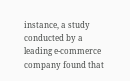instance, a study conducted by a leading e-commerce company found that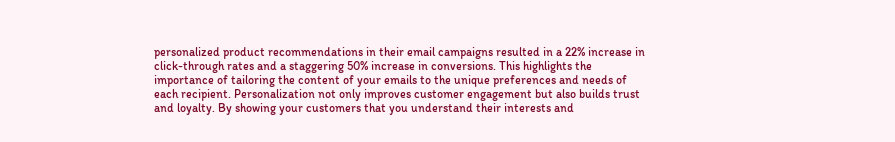personalized product recommendations in their email campaigns resulted in a 22% increase in click-through rates and a staggering 50% increase in conversions. This highlights the importance of tailoring the content of your emails to the unique preferences and needs of each recipient. Personalization not only improves customer engagement but also builds trust and loyalty. By showing your customers that you understand their interests and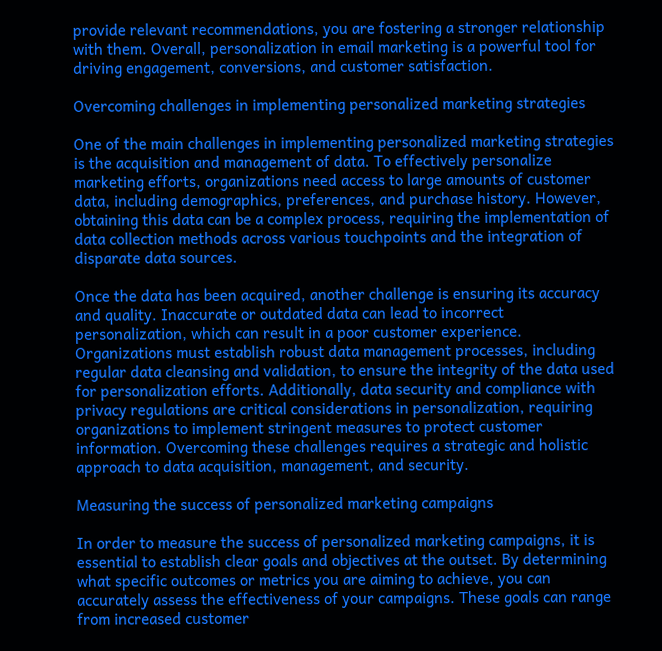provide relevant recommendations, you are fostering a stronger relationship with them. Overall, personalization in email marketing is a powerful tool for driving engagement, conversions, and customer satisfaction.

Overcoming challenges in implementing personalized marketing strategies

One of the main challenges in implementing personalized marketing strategies is the acquisition and management of data. To effectively personalize marketing efforts, organizations need access to large amounts of customer data, including demographics, preferences, and purchase history. However, obtaining this data can be a complex process, requiring the implementation of data collection methods across various touchpoints and the integration of disparate data sources.

Once the data has been acquired, another challenge is ensuring its accuracy and quality. Inaccurate or outdated data can lead to incorrect personalization, which can result in a poor customer experience. Organizations must establish robust data management processes, including regular data cleansing and validation, to ensure the integrity of the data used for personalization efforts. Additionally, data security and compliance with privacy regulations are critical considerations in personalization, requiring organizations to implement stringent measures to protect customer information. Overcoming these challenges requires a strategic and holistic approach to data acquisition, management, and security.

Measuring the success of personalized marketing campaigns

In order to measure the success of personalized marketing campaigns, it is essential to establish clear goals and objectives at the outset. By determining what specific outcomes or metrics you are aiming to achieve, you can accurately assess the effectiveness of your campaigns. These goals can range from increased customer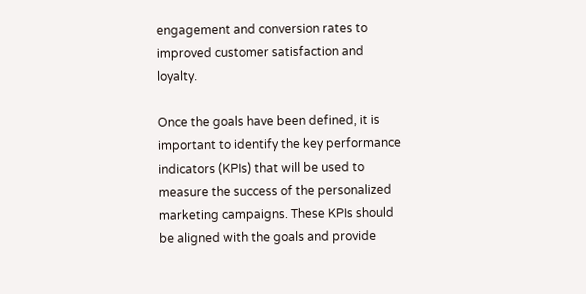engagement and conversion rates to improved customer satisfaction and loyalty.

Once the goals have been defined, it is important to identify the key performance indicators (KPIs) that will be used to measure the success of the personalized marketing campaigns. These KPIs should be aligned with the goals and provide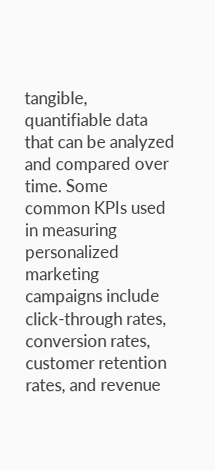tangible, quantifiable data that can be analyzed and compared over time. Some common KPIs used in measuring personalized marketing campaigns include click-through rates, conversion rates, customer retention rates, and revenue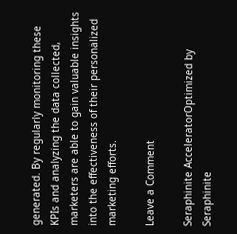generated. By regularly monitoring these KPIs and analyzing the data collected, marketers are able to gain valuable insights into the effectiveness of their personalized marketing efforts.

Leave a Comment

Seraphinite AcceleratorOptimized by Seraphinite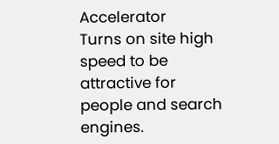Accelerator
Turns on site high speed to be attractive for people and search engines.